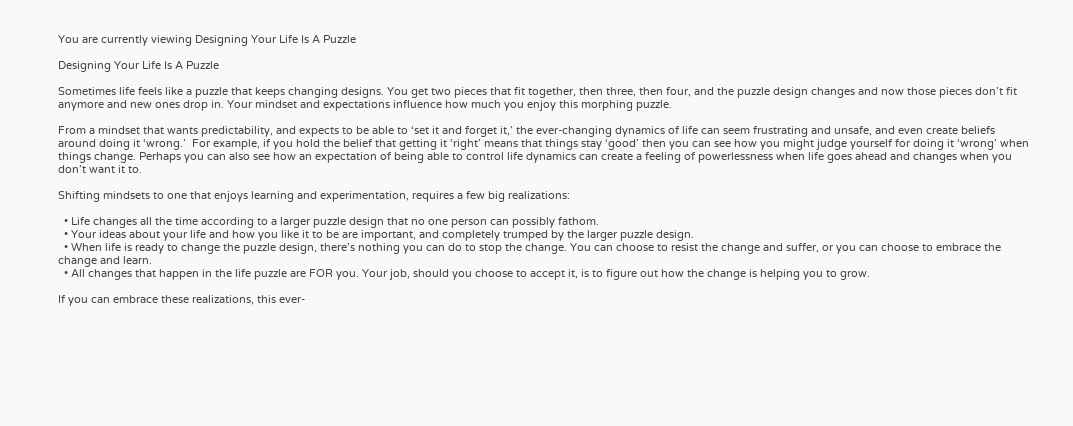You are currently viewing Designing Your Life Is A Puzzle

Designing Your Life Is A Puzzle

Sometimes life feels like a puzzle that keeps changing designs. You get two pieces that fit together, then three, then four, and the puzzle design changes and now those pieces don’t fit anymore and new ones drop in. Your mindset and expectations influence how much you enjoy this morphing puzzle.

From a mindset that wants predictability, and expects to be able to ‘set it and forget it,’ the ever-changing dynamics of life can seem frustrating and unsafe, and even create beliefs around doing it ‘wrong.’  For example, if you hold the belief that getting it ‘right’ means that things stay ‘good’ then you can see how you might judge yourself for doing it ‘wrong’ when things change. Perhaps you can also see how an expectation of being able to control life dynamics can create a feeling of powerlessness when life goes ahead and changes when you don’t want it to.

Shifting mindsets to one that enjoys learning and experimentation, requires a few big realizations:

  • Life changes all the time according to a larger puzzle design that no one person can possibly fathom.
  • Your ideas about your life and how you like it to be are important, and completely trumped by the larger puzzle design.
  • When life is ready to change the puzzle design, there’s nothing you can do to stop the change. You can choose to resist the change and suffer, or you can choose to embrace the change and learn.
  • All changes that happen in the life puzzle are FOR you. Your job, should you choose to accept it, is to figure out how the change is helping you to grow.

If you can embrace these realizations, this ever-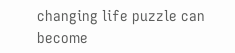changing life puzzle can become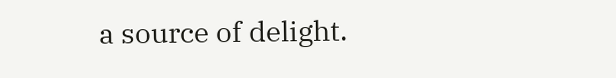a source of delight.